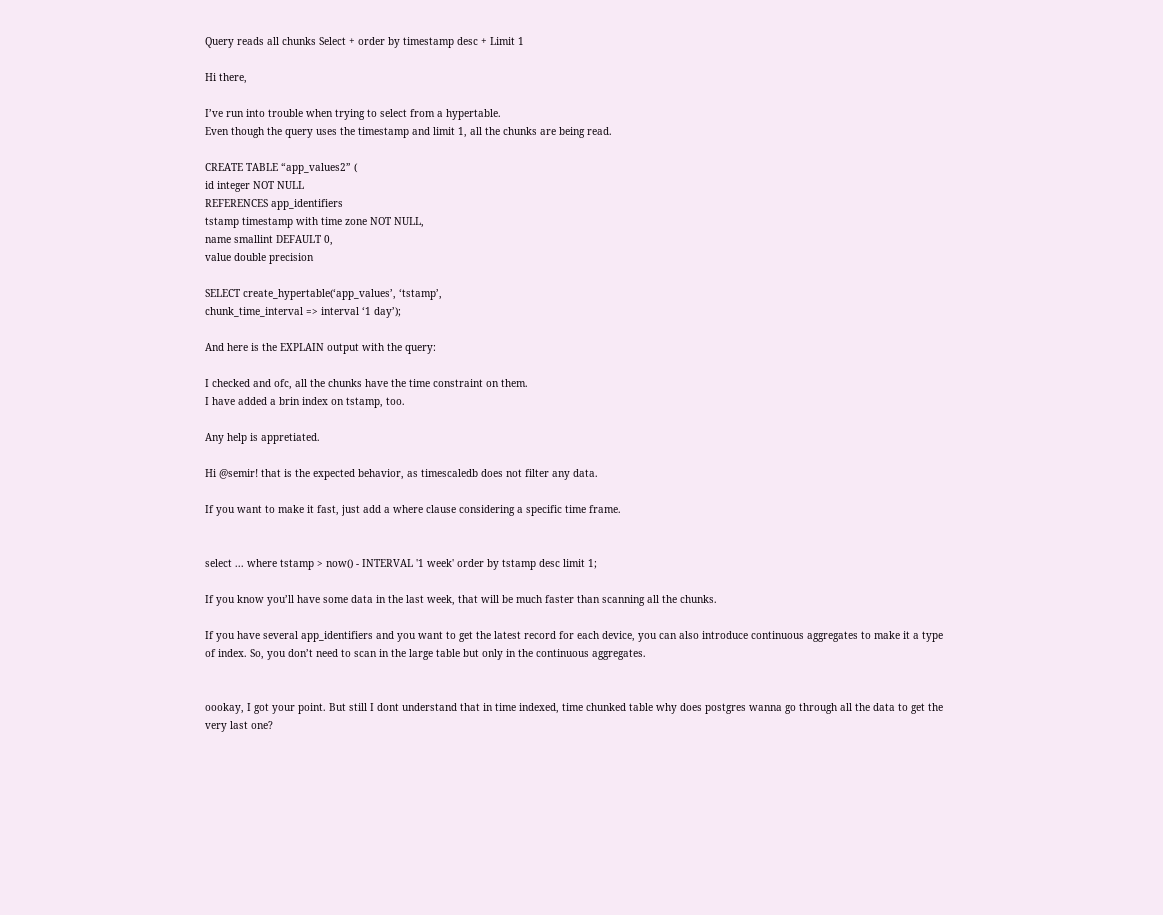Query reads all chunks Select + order by timestamp desc + Limit 1

Hi there,

I’ve run into trouble when trying to select from a hypertable.
Even though the query uses the timestamp and limit 1, all the chunks are being read.

CREATE TABLE “app_values2” (
id integer NOT NULL
REFERENCES app_identifiers
tstamp timestamp with time zone NOT NULL,
name smallint DEFAULT 0,
value double precision

SELECT create_hypertable(‘app_values’, ‘tstamp’,
chunk_time_interval => interval ‘1 day’);

And here is the EXPLAIN output with the query:

I checked and ofc, all the chunks have the time constraint on them.
I have added a brin index on tstamp, too.

Any help is appretiated.

Hi @semir! that is the expected behavior, as timescaledb does not filter any data.

If you want to make it fast, just add a where clause considering a specific time frame.


select ... where tstamp > now() - INTERVAL '1 week' order by tstamp desc limit 1;

If you know you’ll have some data in the last week, that will be much faster than scanning all the chunks.

If you have several app_identifiers and you want to get the latest record for each device, you can also introduce continuous aggregates to make it a type of index. So, you don’t need to scan in the large table but only in the continuous aggregates.


oookay, I got your point. But still I dont understand that in time indexed, time chunked table why does postgres wanna go through all the data to get the very last one?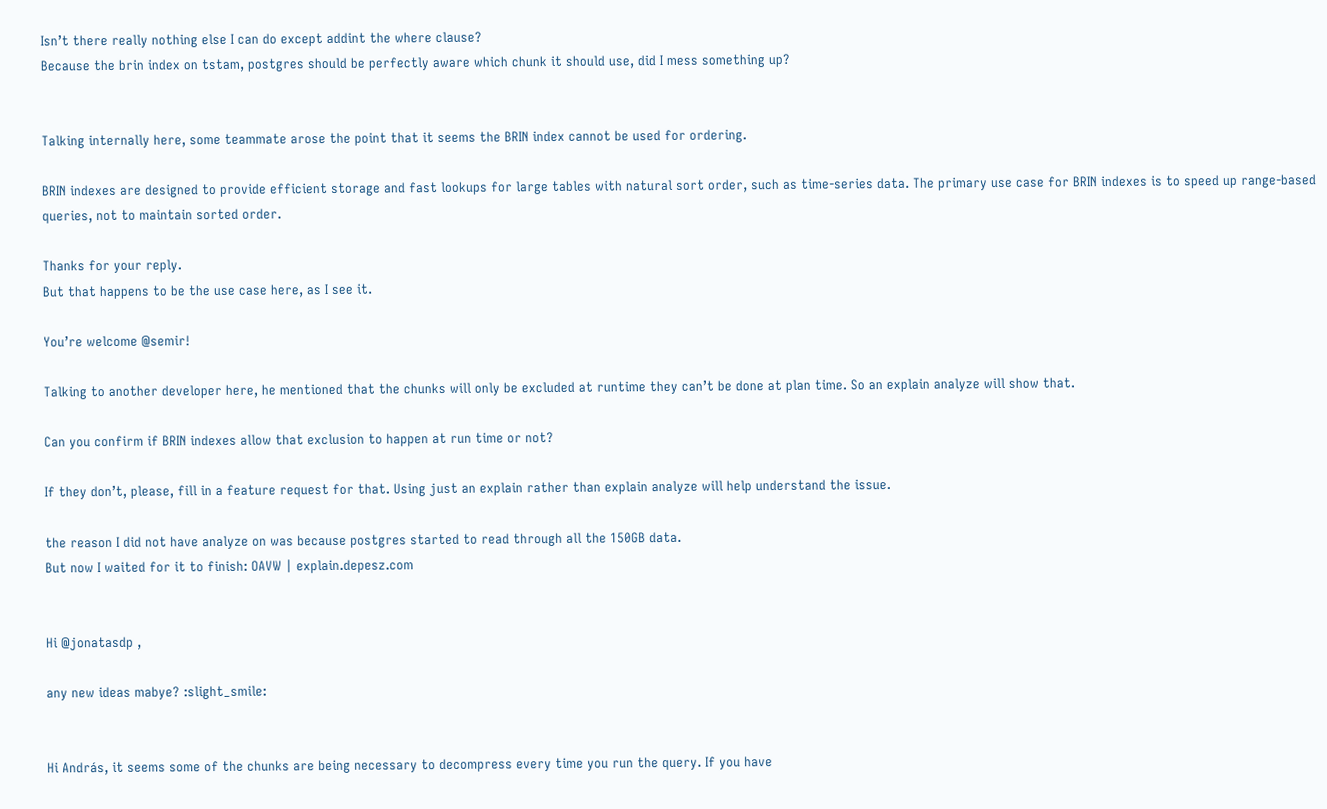Isn’t there really nothing else I can do except addint the where clause?
Because the brin index on tstam, postgres should be perfectly aware which chunk it should use, did I mess something up?


Talking internally here, some teammate arose the point that it seems the BRIN index cannot be used for ordering.

BRIN indexes are designed to provide efficient storage and fast lookups for large tables with natural sort order, such as time-series data. The primary use case for BRIN indexes is to speed up range-based queries, not to maintain sorted order.

Thanks for your reply.
But that happens to be the use case here, as I see it.

You’re welcome @semir!

Talking to another developer here, he mentioned that the chunks will only be excluded at runtime they can’t be done at plan time. So an explain analyze will show that.

Can you confirm if BRIN indexes allow that exclusion to happen at run time or not?

If they don’t, please, fill in a feature request for that. Using just an explain rather than explain analyze will help understand the issue.

the reason I did not have analyze on was because postgres started to read through all the 150GB data.
But now I waited for it to finish: OAVW | explain.depesz.com


Hi @jonatasdp ,

any new ideas mabye? :slight_smile:


Hi András, it seems some of the chunks are being necessary to decompress every time you run the query. If you have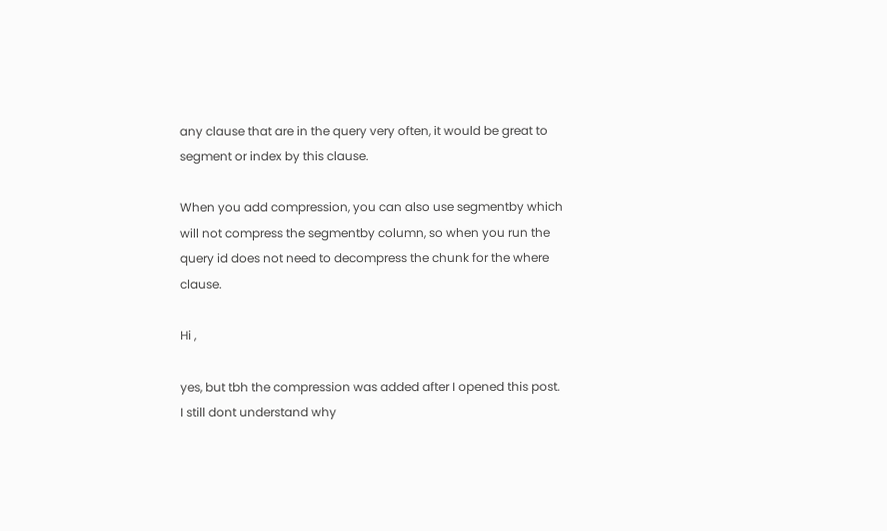any clause that are in the query very often, it would be great to segment or index by this clause.

When you add compression, you can also use segmentby which will not compress the segmentby column, so when you run the query id does not need to decompress the chunk for the where clause.

Hi ,

yes, but tbh the compression was added after I opened this post.
I still dont understand why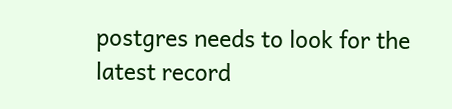postgres needs to look for the latest record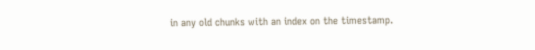in any old chunks with an index on the timestamp.